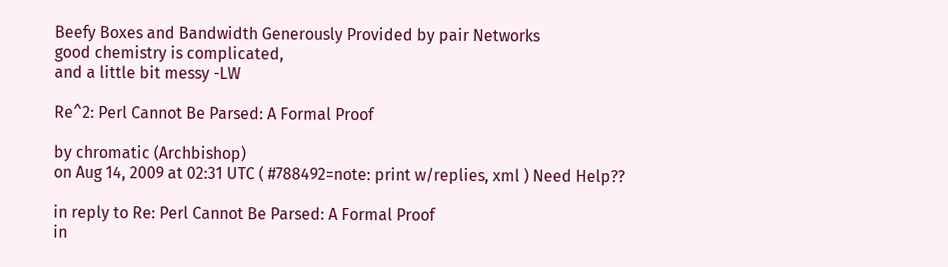Beefy Boxes and Bandwidth Generously Provided by pair Networks
good chemistry is complicated,
and a little bit messy -LW

Re^2: Perl Cannot Be Parsed: A Formal Proof

by chromatic (Archbishop)
on Aug 14, 2009 at 02:31 UTC ( #788492=note: print w/replies, xml ) Need Help??

in reply to Re: Perl Cannot Be Parsed: A Formal Proof
in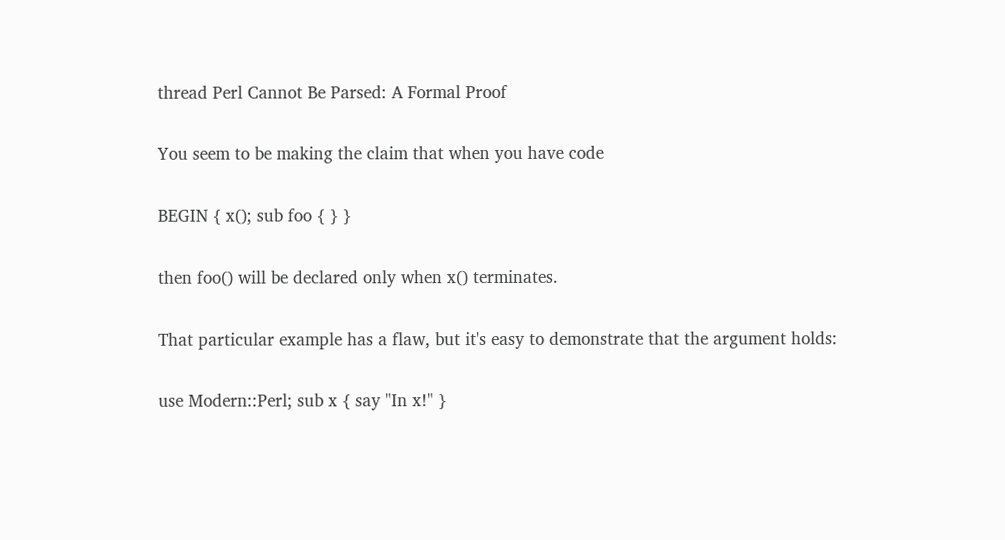thread Perl Cannot Be Parsed: A Formal Proof

You seem to be making the claim that when you have code

BEGIN { x(); sub foo { } }

then foo() will be declared only when x() terminates.

That particular example has a flaw, but it's easy to demonstrate that the argument holds:

use Modern::Perl; sub x { say "In x!" }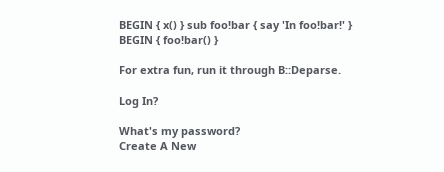BEGIN { x() } sub foo!bar { say 'In foo!bar!' } BEGIN { foo!bar() }

For extra fun, run it through B::Deparse.

Log In?

What's my password?
Create A New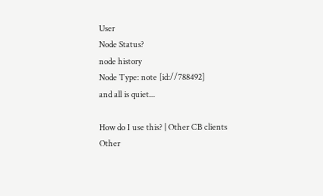User
Node Status?
node history
Node Type: note [id://788492]
and all is quiet...

How do I use this? | Other CB clients
Other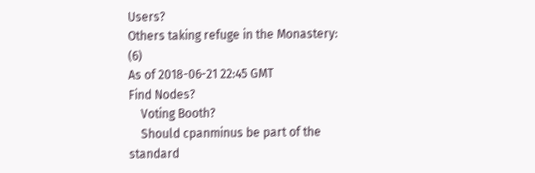Users?
Others taking refuge in the Monastery: (6)
As of 2018-06-21 22:45 GMT
Find Nodes?
    Voting Booth?
    Should cpanminus be part of the standard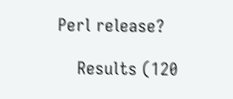Perl release?

    Results (120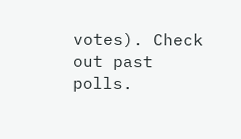votes). Check out past polls.